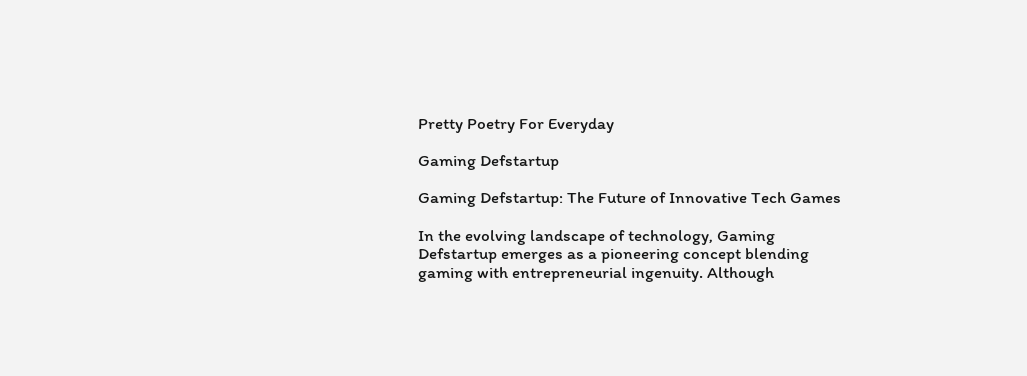Pretty Poetry For Everyday

Gaming Defstartup

Gaming Defstartup: The Future of Innovative Tech Games

In the evolving landscape of technology, Gaming Defstartup emerges as a pioneering concept blending gaming with entrepreneurial ingenuity. Although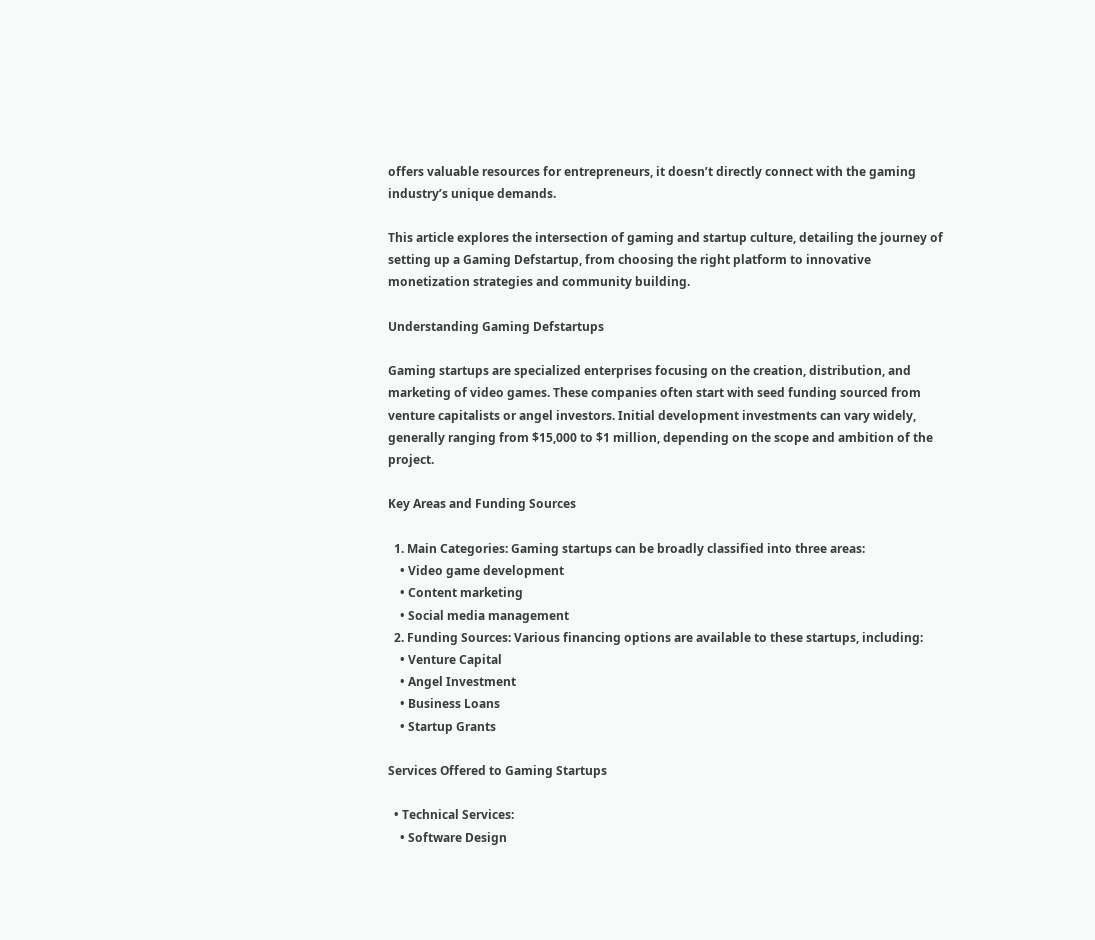offers valuable resources for entrepreneurs, it doesn’t directly connect with the gaming industry’s unique demands.

This article explores the intersection of gaming and startup culture, detailing the journey of setting up a Gaming Defstartup, from choosing the right platform to innovative monetization strategies and community building.

Understanding Gaming Defstartups

Gaming startups are specialized enterprises focusing on the creation, distribution, and marketing of video games. These companies often start with seed funding sourced from venture capitalists or angel investors. Initial development investments can vary widely, generally ranging from $15,000 to $1 million, depending on the scope and ambition of the project.

Key Areas and Funding Sources

  1. Main Categories: Gaming startups can be broadly classified into three areas:
    • Video game development
    • Content marketing
    • Social media management
  2. Funding Sources: Various financing options are available to these startups, including:
    • Venture Capital
    • Angel Investment
    • Business Loans
    • Startup Grants

Services Offered to Gaming Startups

  • Technical Services:
    • Software Design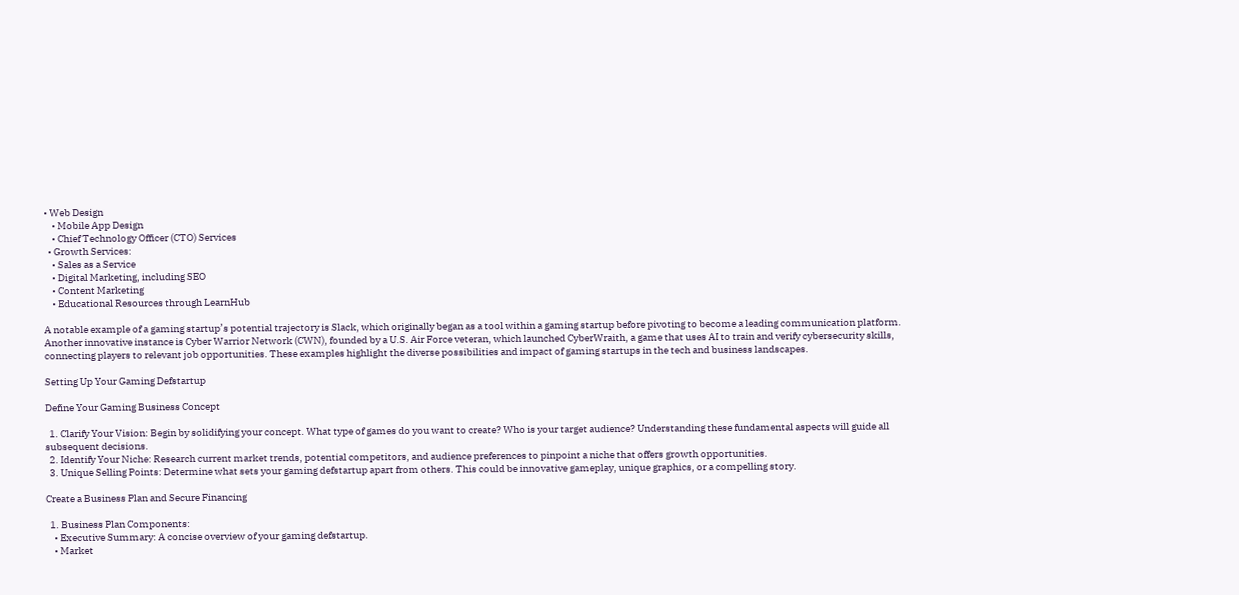• Web Design
    • Mobile App Design
    • Chief Technology Officer (CTO) Services
  • Growth Services:
    • Sales as a Service
    • Digital Marketing, including SEO
    • Content Marketing
    • Educational Resources through LearnHub

A notable example of a gaming startup’s potential trajectory is Slack, which originally began as a tool within a gaming startup before pivoting to become a leading communication platform. Another innovative instance is Cyber Warrior Network (CWN), founded by a U.S. Air Force veteran, which launched CyberWraith, a game that uses AI to train and verify cybersecurity skills, connecting players to relevant job opportunities. These examples highlight the diverse possibilities and impact of gaming startups in the tech and business landscapes.

Setting Up Your Gaming Defstartup

Define Your Gaming Business Concept

  1. Clarify Your Vision: Begin by solidifying your concept. What type of games do you want to create? Who is your target audience? Understanding these fundamental aspects will guide all subsequent decisions.
  2. Identify Your Niche: Research current market trends, potential competitors, and audience preferences to pinpoint a niche that offers growth opportunities.
  3. Unique Selling Points: Determine what sets your gaming defstartup apart from others. This could be innovative gameplay, unique graphics, or a compelling story.

Create a Business Plan and Secure Financing

  1. Business Plan Components:
    • Executive Summary: A concise overview of your gaming defstartup.
    • Market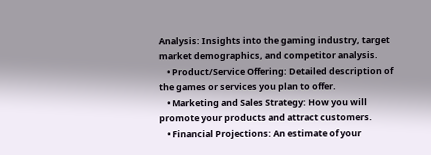Analysis: Insights into the gaming industry, target market demographics, and competitor analysis.
    • Product/Service Offering: Detailed description of the games or services you plan to offer.
    • Marketing and Sales Strategy: How you will promote your products and attract customers.
    • Financial Projections: An estimate of your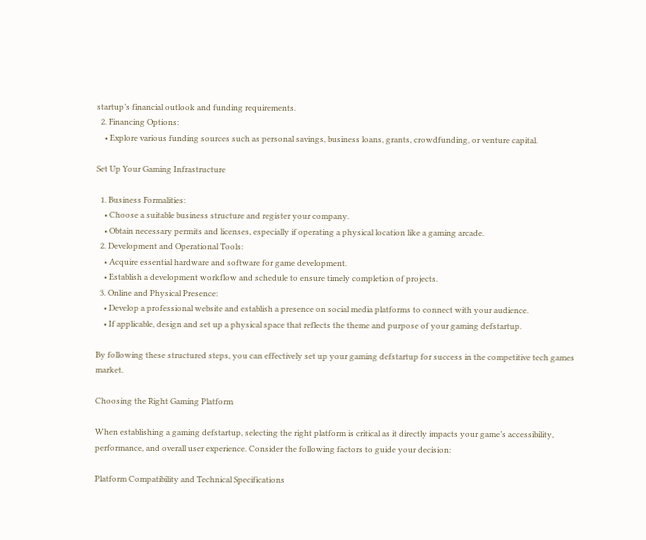startup’s financial outlook and funding requirements.
  2. Financing Options:
    • Explore various funding sources such as personal savings, business loans, grants, crowdfunding, or venture capital.

Set Up Your Gaming Infrastructure

  1. Business Formalities:
    • Choose a suitable business structure and register your company.
    • Obtain necessary permits and licenses, especially if operating a physical location like a gaming arcade.
  2. Development and Operational Tools:
    • Acquire essential hardware and software for game development.
    • Establish a development workflow and schedule to ensure timely completion of projects.
  3. Online and Physical Presence:
    • Develop a professional website and establish a presence on social media platforms to connect with your audience.
    • If applicable, design and set up a physical space that reflects the theme and purpose of your gaming defstartup.

By following these structured steps, you can effectively set up your gaming defstartup for success in the competitive tech games market.

Choosing the Right Gaming Platform

When establishing a gaming defstartup, selecting the right platform is critical as it directly impacts your game’s accessibility, performance, and overall user experience. Consider the following factors to guide your decision:

Platform Compatibility and Technical Specifications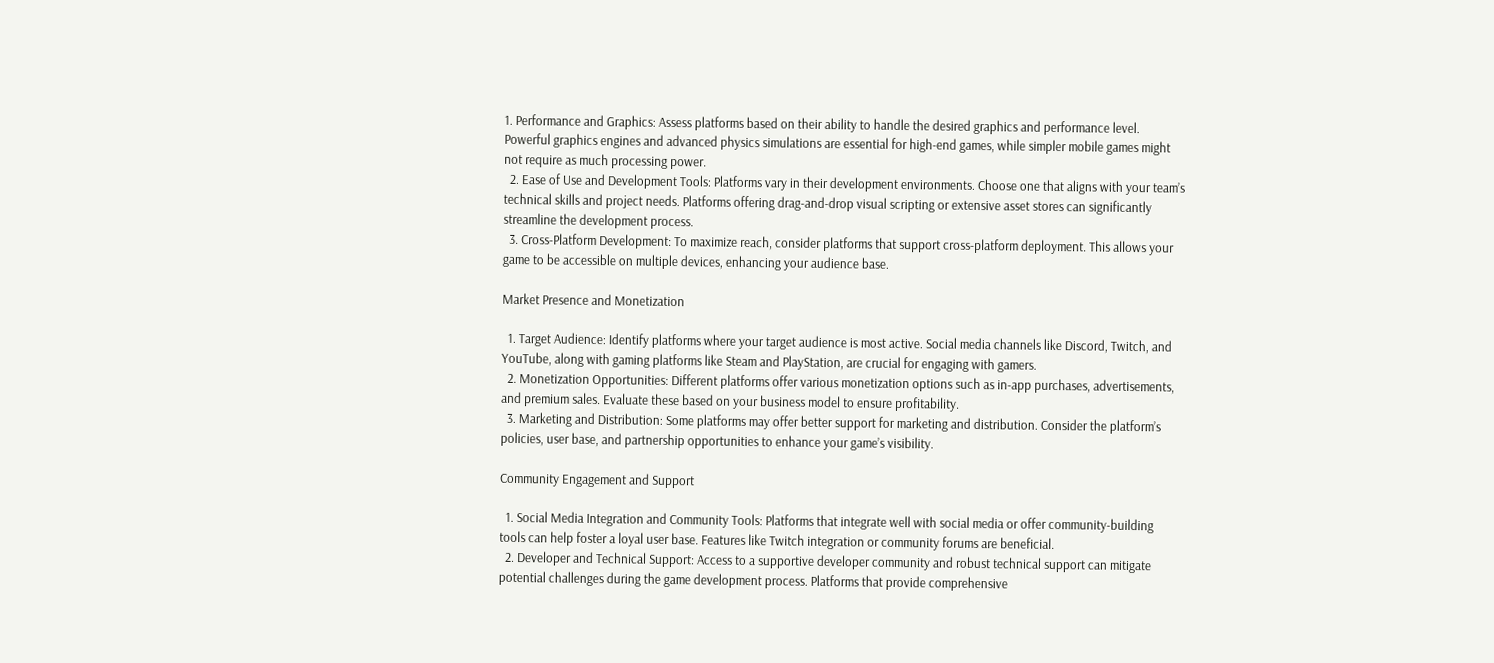1. Performance and Graphics: Assess platforms based on their ability to handle the desired graphics and performance level. Powerful graphics engines and advanced physics simulations are essential for high-end games, while simpler mobile games might not require as much processing power.
  2. Ease of Use and Development Tools: Platforms vary in their development environments. Choose one that aligns with your team’s technical skills and project needs. Platforms offering drag-and-drop visual scripting or extensive asset stores can significantly streamline the development process.
  3. Cross-Platform Development: To maximize reach, consider platforms that support cross-platform deployment. This allows your game to be accessible on multiple devices, enhancing your audience base.

Market Presence and Monetization

  1. Target Audience: Identify platforms where your target audience is most active. Social media channels like Discord, Twitch, and YouTube, along with gaming platforms like Steam and PlayStation, are crucial for engaging with gamers.
  2. Monetization Opportunities: Different platforms offer various monetization options such as in-app purchases, advertisements, and premium sales. Evaluate these based on your business model to ensure profitability.
  3. Marketing and Distribution: Some platforms may offer better support for marketing and distribution. Consider the platform’s policies, user base, and partnership opportunities to enhance your game’s visibility.

Community Engagement and Support

  1. Social Media Integration and Community Tools: Platforms that integrate well with social media or offer community-building tools can help foster a loyal user base. Features like Twitch integration or community forums are beneficial.
  2. Developer and Technical Support: Access to a supportive developer community and robust technical support can mitigate potential challenges during the game development process. Platforms that provide comprehensive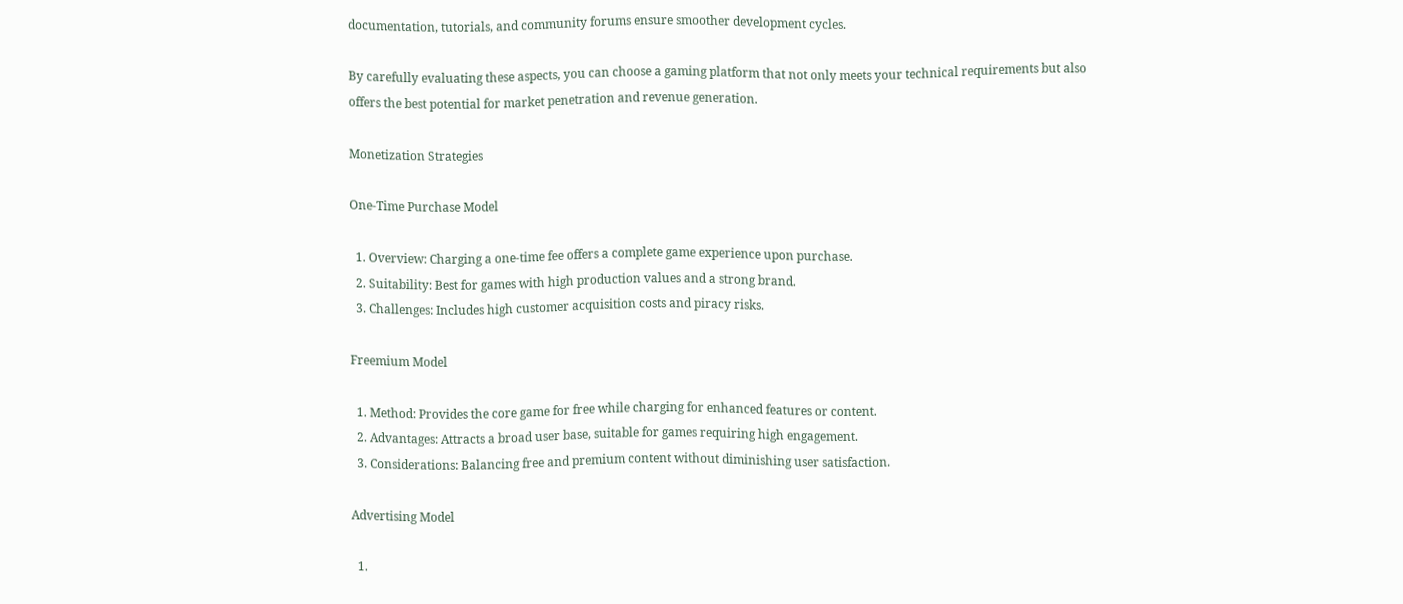documentation, tutorials, and community forums ensure smoother development cycles.

By carefully evaluating these aspects, you can choose a gaming platform that not only meets your technical requirements but also offers the best potential for market penetration and revenue generation.

Monetization Strategies

One-Time Purchase Model

  1. Overview: Charging a one-time fee offers a complete game experience upon purchase.
  2. Suitability: Best for games with high production values and a strong brand.
  3. Challenges: Includes high customer acquisition costs and piracy risks.

Freemium Model

  1. Method: Provides the core game for free while charging for enhanced features or content.
  2. Advantages: Attracts a broad user base, suitable for games requiring high engagement.
  3. Considerations: Balancing free and premium content without diminishing user satisfaction.

Advertising Model

  1.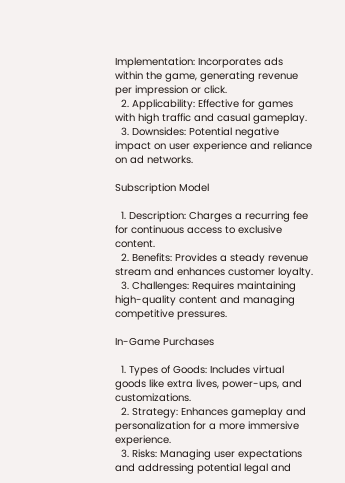Implementation: Incorporates ads within the game, generating revenue per impression or click.
  2. Applicability: Effective for games with high traffic and casual gameplay.
  3. Downsides: Potential negative impact on user experience and reliance on ad networks.

Subscription Model

  1. Description: Charges a recurring fee for continuous access to exclusive content.
  2. Benefits: Provides a steady revenue stream and enhances customer loyalty.
  3. Challenges: Requires maintaining high-quality content and managing competitive pressures.

In-Game Purchases

  1. Types of Goods: Includes virtual goods like extra lives, power-ups, and customizations.
  2. Strategy: Enhances gameplay and personalization for a more immersive experience.
  3. Risks: Managing user expectations and addressing potential legal and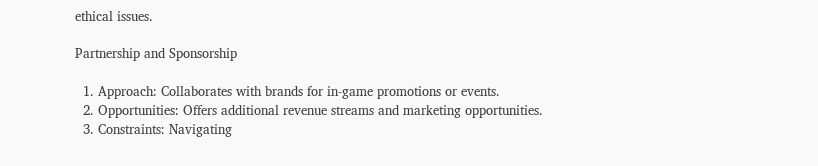ethical issues.

Partnership and Sponsorship

  1. Approach: Collaborates with brands for in-game promotions or events.
  2. Opportunities: Offers additional revenue streams and marketing opportunities.
  3. Constraints: Navigating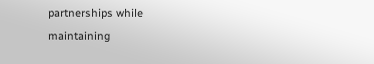partnerships while maintaining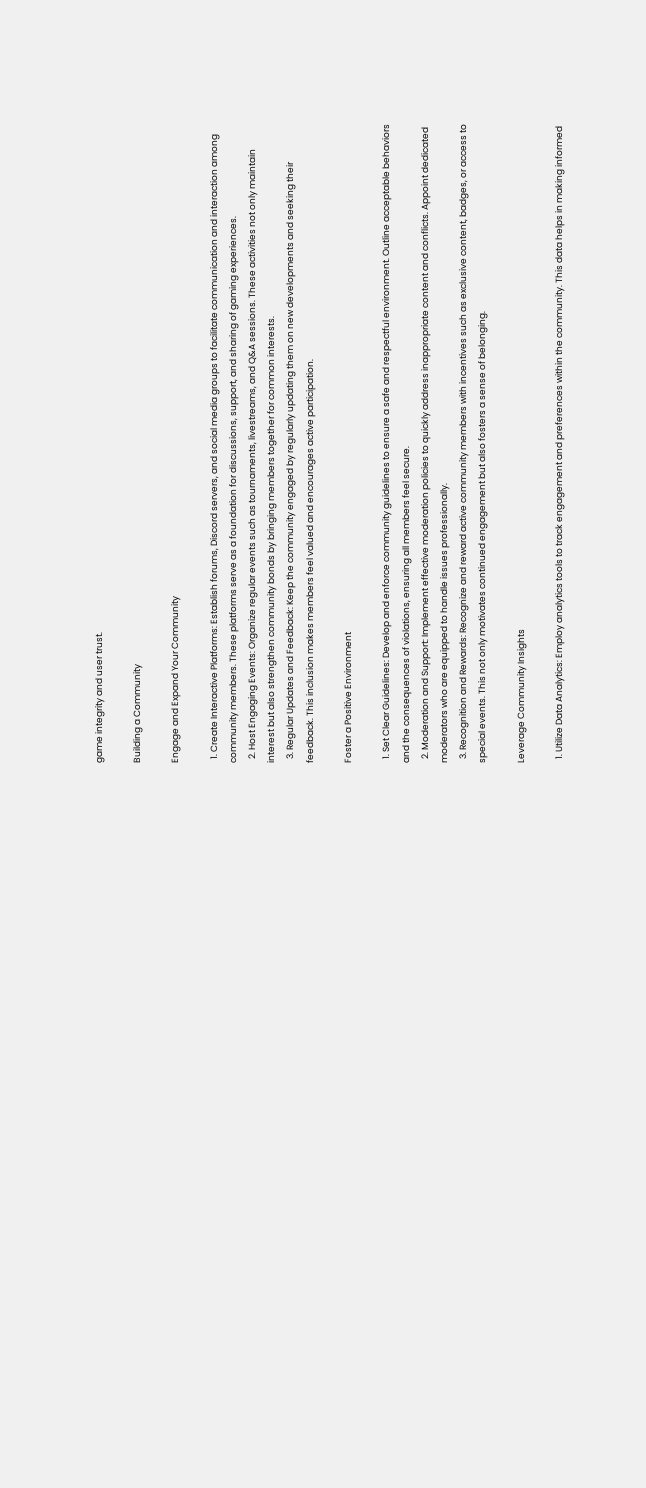game integrity and user trust.

Building a Community

Engage and Expand Your Community

  1. Create Interactive Platforms: Establish forums, Discord servers, and social media groups to facilitate communication and interaction among community members. These platforms serve as a foundation for discussions, support, and sharing of gaming experiences.
  2. Host Engaging Events: Organize regular events such as tournaments, livestreams, and Q&A sessions. These activities not only maintain interest but also strengthen community bonds by bringing members together for common interests.
  3. Regular Updates and Feedback: Keep the community engaged by regularly updating them on new developments and seeking their feedback. This inclusion makes members feel valued and encourages active participation.

Foster a Positive Environment

  1. Set Clear Guidelines: Develop and enforce community guidelines to ensure a safe and respectful environment. Outline acceptable behaviors and the consequences of violations, ensuring all members feel secure.
  2. Moderation and Support: Implement effective moderation policies to quickly address inappropriate content and conflicts. Appoint dedicated moderators who are equipped to handle issues professionally.
  3. Recognition and Rewards: Recognize and reward active community members with incentives such as exclusive content, badges, or access to special events. This not only motivates continued engagement but also fosters a sense of belonging.

Leverage Community Insights

  1. Utilize Data Analytics: Employ analytics tools to track engagement and preferences within the community. This data helps in making informed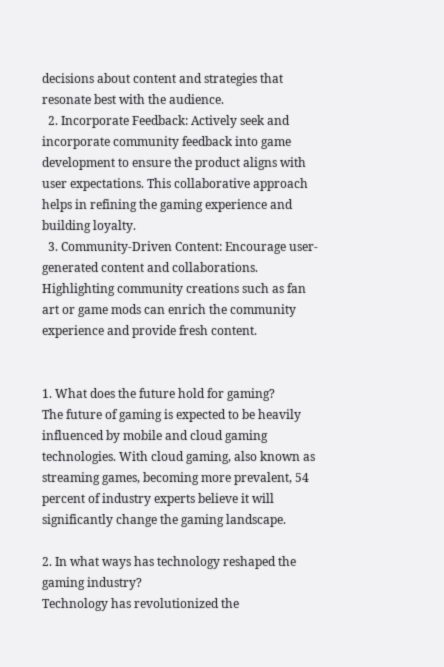decisions about content and strategies that resonate best with the audience.
  2. Incorporate Feedback: Actively seek and incorporate community feedback into game development to ensure the product aligns with user expectations. This collaborative approach helps in refining the gaming experience and building loyalty.
  3. Community-Driven Content: Encourage user-generated content and collaborations. Highlighting community creations such as fan art or game mods can enrich the community experience and provide fresh content.


1. What does the future hold for gaming?
The future of gaming is expected to be heavily influenced by mobile and cloud gaming technologies. With cloud gaming, also known as streaming games, becoming more prevalent, 54 percent of industry experts believe it will significantly change the gaming landscape.

2. In what ways has technology reshaped the gaming industry?
Technology has revolutionized the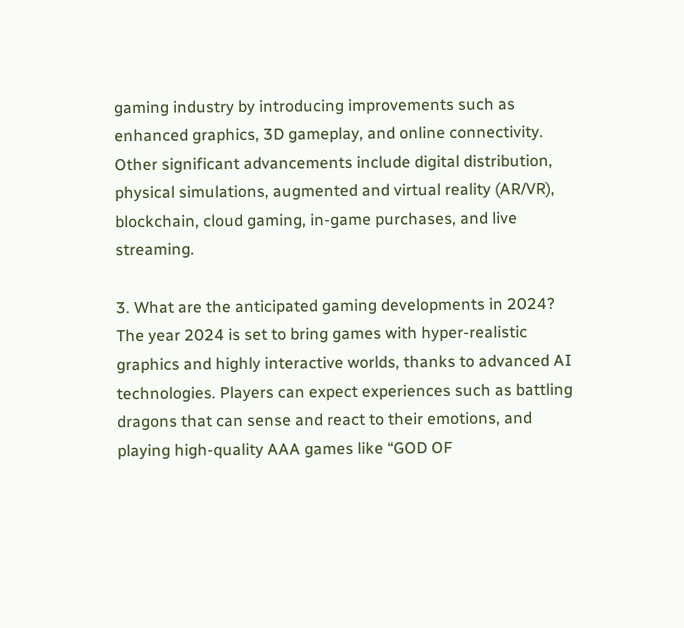gaming industry by introducing improvements such as enhanced graphics, 3D gameplay, and online connectivity. Other significant advancements include digital distribution, physical simulations, augmented and virtual reality (AR/VR), blockchain, cloud gaming, in-game purchases, and live streaming.

3. What are the anticipated gaming developments in 2024?
The year 2024 is set to bring games with hyper-realistic graphics and highly interactive worlds, thanks to advanced AI technologies. Players can expect experiences such as battling dragons that can sense and react to their emotions, and playing high-quality AAA games like “GOD OF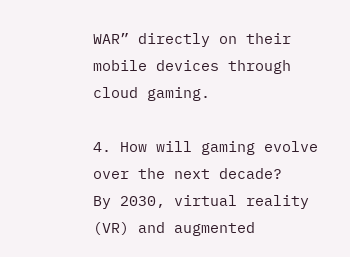WAR” directly on their mobile devices through cloud gaming.

4. How will gaming evolve over the next decade?
By 2030, virtual reality (VR) and augmented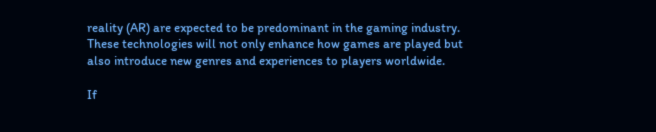reality (AR) are expected to be predominant in the gaming industry. These technologies will not only enhance how games are played but also introduce new genres and experiences to players worldwide.

If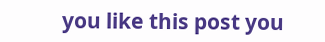you like this post you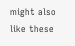might also like these